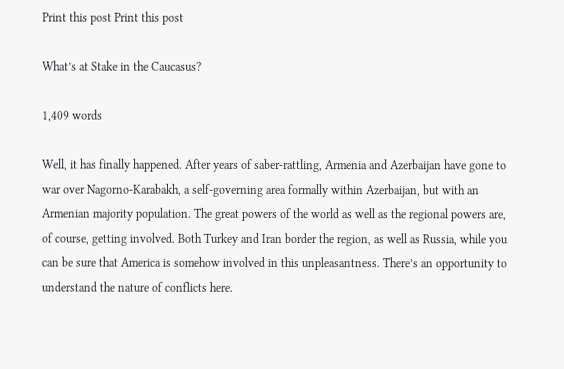Print this post Print this post

What’s at Stake in the Caucasus?

1,409 words

Well, it has finally happened. After years of saber-rattling, Armenia and Azerbaijan have gone to war over Nagorno-Karabakh, a self-governing area formally within Azerbaijan, but with an Armenian majority population. The great powers of the world as well as the regional powers are, of course, getting involved. Both Turkey and Iran border the region, as well as Russia, while you can be sure that America is somehow involved in this unpleasantness. There’s an opportunity to understand the nature of conflicts here.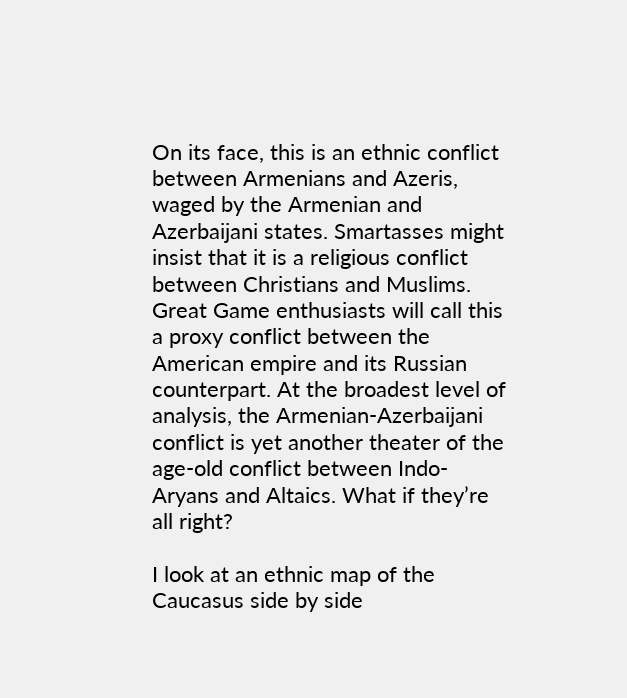On its face, this is an ethnic conflict between Armenians and Azeris, waged by the Armenian and Azerbaijani states. Smartasses might insist that it is a religious conflict between Christians and Muslims. Great Game enthusiasts will call this a proxy conflict between the American empire and its Russian counterpart. At the broadest level of analysis, the Armenian-Azerbaijani conflict is yet another theater of the age-old conflict between Indo-Aryans and Altaics. What if they’re all right?

I look at an ethnic map of the Caucasus side by side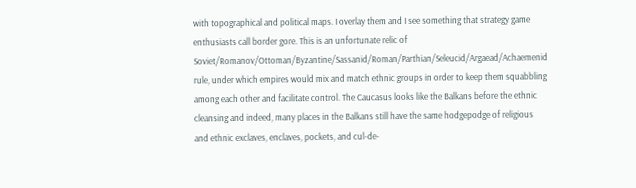with topographical and political maps. I overlay them and I see something that strategy game enthusiasts call border gore. This is an unfortunate relic of Soviet/Romanov/Ottoman/Byzantine/Sassanid/Roman/Parthian/Seleucid/Argaead/Achaemenid rule, under which empires would mix and match ethnic groups in order to keep them squabbling among each other and facilitate control. The Caucasus looks like the Balkans before the ethnic cleansing and indeed, many places in the Balkans still have the same hodgepodge of religious and ethnic exclaves, enclaves, pockets, and cul-de-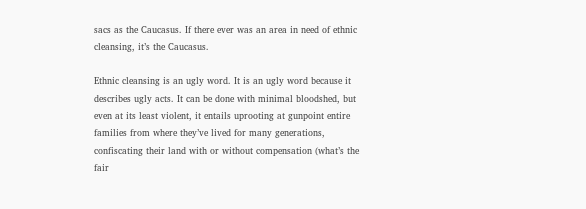sacs as the Caucasus. If there ever was an area in need of ethnic cleansing, it’s the Caucasus.

Ethnic cleansing is an ugly word. It is an ugly word because it describes ugly acts. It can be done with minimal bloodshed, but even at its least violent, it entails uprooting at gunpoint entire families from where they’ve lived for many generations, confiscating their land with or without compensation (what’s the fair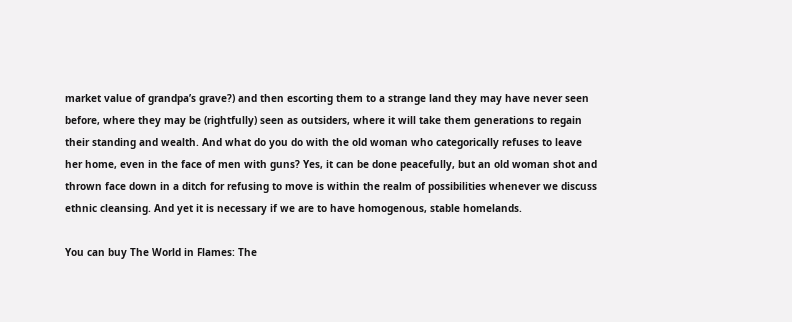market value of grandpa’s grave?) and then escorting them to a strange land they may have never seen before, where they may be (rightfully) seen as outsiders, where it will take them generations to regain their standing and wealth. And what do you do with the old woman who categorically refuses to leave her home, even in the face of men with guns? Yes, it can be done peacefully, but an old woman shot and thrown face down in a ditch for refusing to move is within the realm of possibilities whenever we discuss ethnic cleansing. And yet it is necessary if we are to have homogenous, stable homelands.

You can buy The World in Flames: The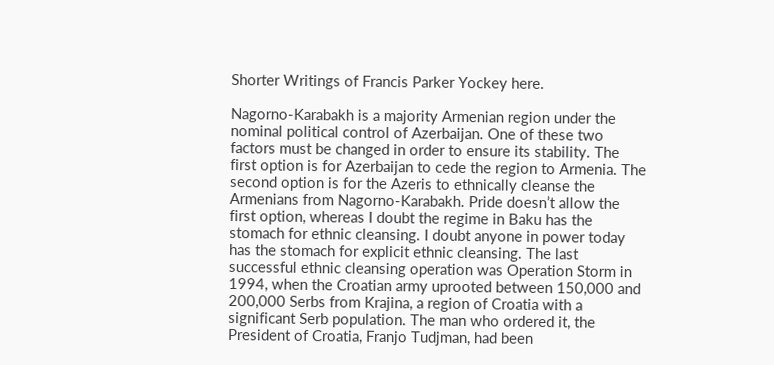Shorter Writings of Francis Parker Yockey here.

Nagorno-Karabakh is a majority Armenian region under the nominal political control of Azerbaijan. One of these two factors must be changed in order to ensure its stability. The first option is for Azerbaijan to cede the region to Armenia. The second option is for the Azeris to ethnically cleanse the Armenians from Nagorno-Karabakh. Pride doesn’t allow the first option, whereas I doubt the regime in Baku has the stomach for ethnic cleansing. I doubt anyone in power today has the stomach for explicit ethnic cleansing. The last successful ethnic cleansing operation was Operation Storm in 1994, when the Croatian army uprooted between 150,000 and 200,000 Serbs from Krajina, a region of Croatia with a significant Serb population. The man who ordered it, the President of Croatia, Franjo Tudjman, had been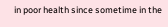in poor health since sometime in the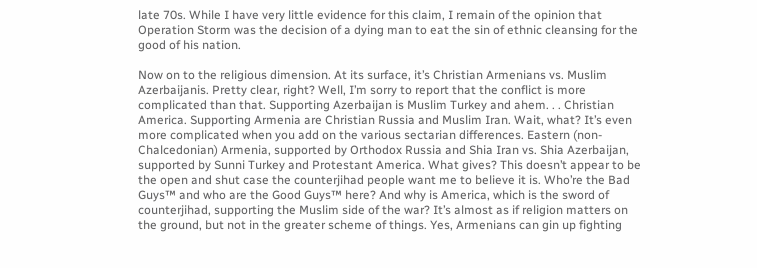late 70s. While I have very little evidence for this claim, I remain of the opinion that Operation Storm was the decision of a dying man to eat the sin of ethnic cleansing for the good of his nation.

Now on to the religious dimension. At its surface, it’s Christian Armenians vs. Muslim Azerbaijanis. Pretty clear, right? Well, I’m sorry to report that the conflict is more complicated than that. Supporting Azerbaijan is Muslim Turkey and ahem. . . Christian America. Supporting Armenia are Christian Russia and Muslim Iran. Wait, what? It’s even more complicated when you add on the various sectarian differences. Eastern (non-Chalcedonian) Armenia, supported by Orthodox Russia and Shia Iran vs. Shia Azerbaijan, supported by Sunni Turkey and Protestant America. What gives? This doesn’t appear to be the open and shut case the counterjihad people want me to believe it is. Who’re the Bad Guys™ and who are the Good Guys™ here? And why is America, which is the sword of counterjihad, supporting the Muslim side of the war? It’s almost as if religion matters on the ground, but not in the greater scheme of things. Yes, Armenians can gin up fighting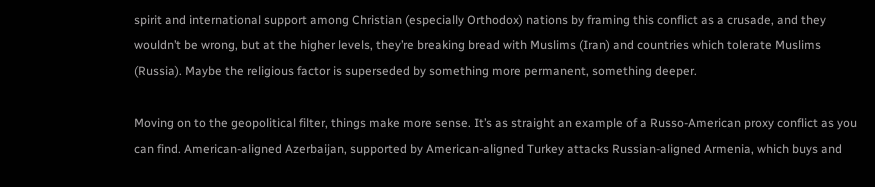spirit and international support among Christian (especially Orthodox) nations by framing this conflict as a crusade, and they wouldn’t be wrong, but at the higher levels, they’re breaking bread with Muslims (Iran) and countries which tolerate Muslims (Russia). Maybe the religious factor is superseded by something more permanent, something deeper.

Moving on to the geopolitical filter, things make more sense. It’s as straight an example of a Russo-American proxy conflict as you can find. American-aligned Azerbaijan, supported by American-aligned Turkey attacks Russian-aligned Armenia, which buys and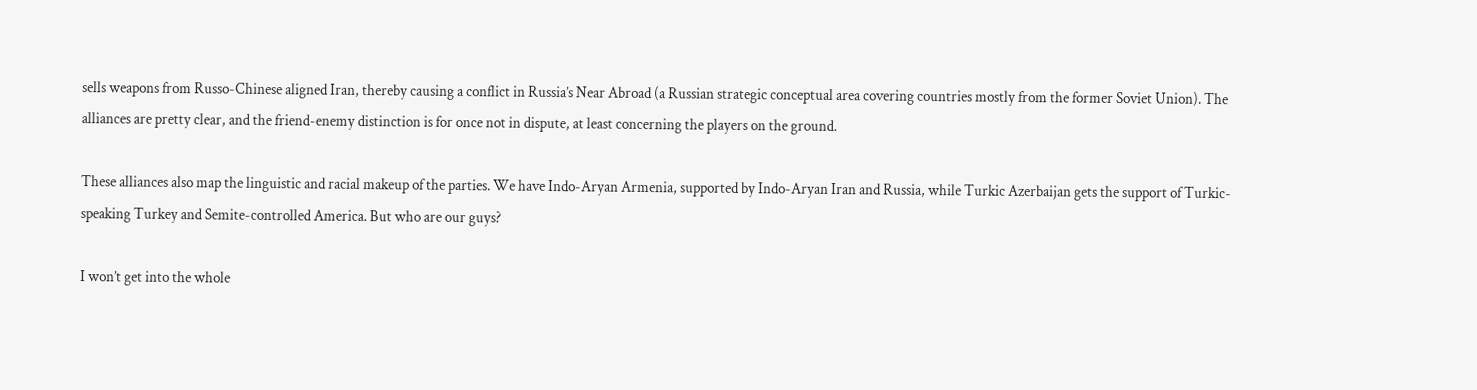sells weapons from Russo-Chinese aligned Iran, thereby causing a conflict in Russia’s Near Abroad (a Russian strategic conceptual area covering countries mostly from the former Soviet Union). The alliances are pretty clear, and the friend-enemy distinction is for once not in dispute, at least concerning the players on the ground.

These alliances also map the linguistic and racial makeup of the parties. We have Indo-Aryan Armenia, supported by Indo-Aryan Iran and Russia, while Turkic Azerbaijan gets the support of Turkic-speaking Turkey and Semite-controlled America. But who are our guys?

I won’t get into the whole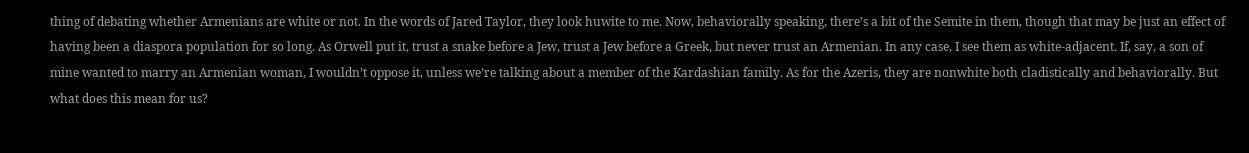thing of debating whether Armenians are white or not. In the words of Jared Taylor, they look huwite to me. Now, behaviorally speaking, there’s a bit of the Semite in them, though that may be just an effect of having been a diaspora population for so long. As Orwell put it, trust a snake before a Jew, trust a Jew before a Greek, but never trust an Armenian. In any case, I see them as white-adjacent. If, say, a son of mine wanted to marry an Armenian woman, I wouldn’t oppose it, unless we’re talking about a member of the Kardashian family. As for the Azeris, they are nonwhite both cladistically and behaviorally. But what does this mean for us?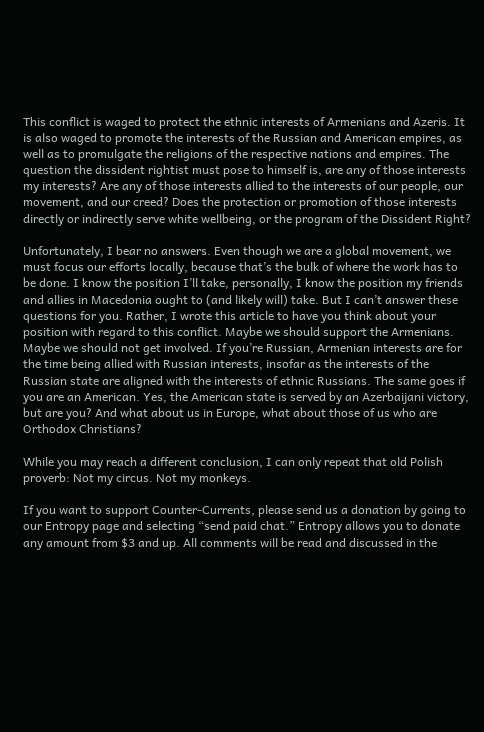This conflict is waged to protect the ethnic interests of Armenians and Azeris. It is also waged to promote the interests of the Russian and American empires, as well as to promulgate the religions of the respective nations and empires. The question the dissident rightist must pose to himself is, are any of those interests my interests? Are any of those interests allied to the interests of our people, our movement, and our creed? Does the protection or promotion of those interests directly or indirectly serve white wellbeing, or the program of the Dissident Right?

Unfortunately, I bear no answers. Even though we are a global movement, we must focus our efforts locally, because that’s the bulk of where the work has to be done. I know the position I’ll take, personally, I know the position my friends and allies in Macedonia ought to (and likely will) take. But I can’t answer these questions for you. Rather, I wrote this article to have you think about your position with regard to this conflict. Maybe we should support the Armenians. Maybe we should not get involved. If you’re Russian, Armenian interests are for the time being allied with Russian interests, insofar as the interests of the Russian state are aligned with the interests of ethnic Russians. The same goes if you are an American. Yes, the American state is served by an Azerbaijani victory, but are you? And what about us in Europe, what about those of us who are Orthodox Christians?

While you may reach a different conclusion, I can only repeat that old Polish proverb: Not my circus. Not my monkeys.

If you want to support Counter-Currents, please send us a donation by going to our Entropy page and selecting “send paid chat.” Entropy allows you to donate any amount from $3 and up. All comments will be read and discussed in the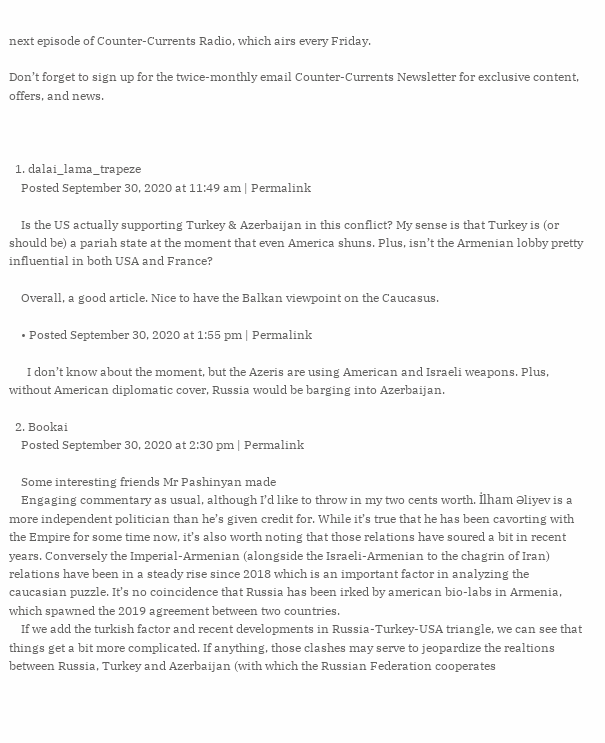next episode of Counter-Currents Radio, which airs every Friday.

Don’t forget to sign up for the twice-monthly email Counter-Currents Newsletter for exclusive content, offers, and news.



  1. dalai_lama_trapeze
    Posted September 30, 2020 at 11:49 am | Permalink

    Is the US actually supporting Turkey & Azerbaijan in this conflict? My sense is that Turkey is (or should be) a pariah state at the moment that even America shuns. Plus, isn’t the Armenian lobby pretty influential in both USA and France?

    Overall, a good article. Nice to have the Balkan viewpoint on the Caucasus.

    • Posted September 30, 2020 at 1:55 pm | Permalink

      I don’t know about the moment, but the Azeris are using American and Israeli weapons. Plus, without American diplomatic cover, Russia would be barging into Azerbaijan.

  2. Bookai
    Posted September 30, 2020 at 2:30 pm | Permalink

    Some interesting friends Mr Pashinyan made
    Engaging commentary as usual, although I’d like to throw in my two cents worth. İlham Əliyev is a more independent politician than he’s given credit for. While it’s true that he has been cavorting with the Empire for some time now, it’s also worth noting that those relations have soured a bit in recent years. Conversely the Imperial-Armenian (alongside the Israeli-Armenian to the chagrin of Iran) relations have been in a steady rise since 2018 which is an important factor in analyzing the caucasian puzzle. It’s no coincidence that Russia has been irked by american bio-labs in Armenia, which spawned the 2019 agreement between two countries.
    If we add the turkish factor and recent developments in Russia-Turkey-USA triangle, we can see that things get a bit more complicated. If anything, those clashes may serve to jeopardize the realtions between Russia, Turkey and Azerbaijan (with which the Russian Federation cooperates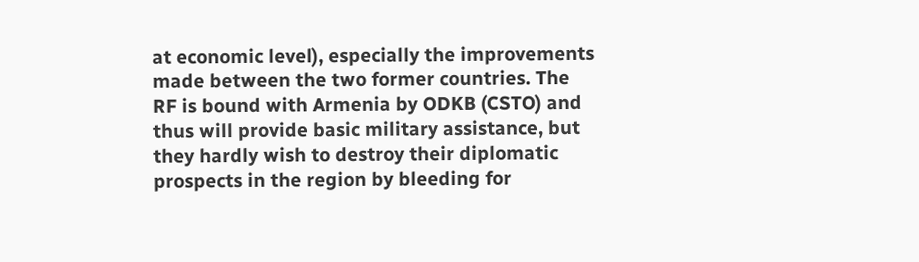at economic level), especially the improvements made between the two former countries. The RF is bound with Armenia by ODKB (CSTO) and thus will provide basic military assistance, but they hardly wish to destroy their diplomatic prospects in the region by bleeding for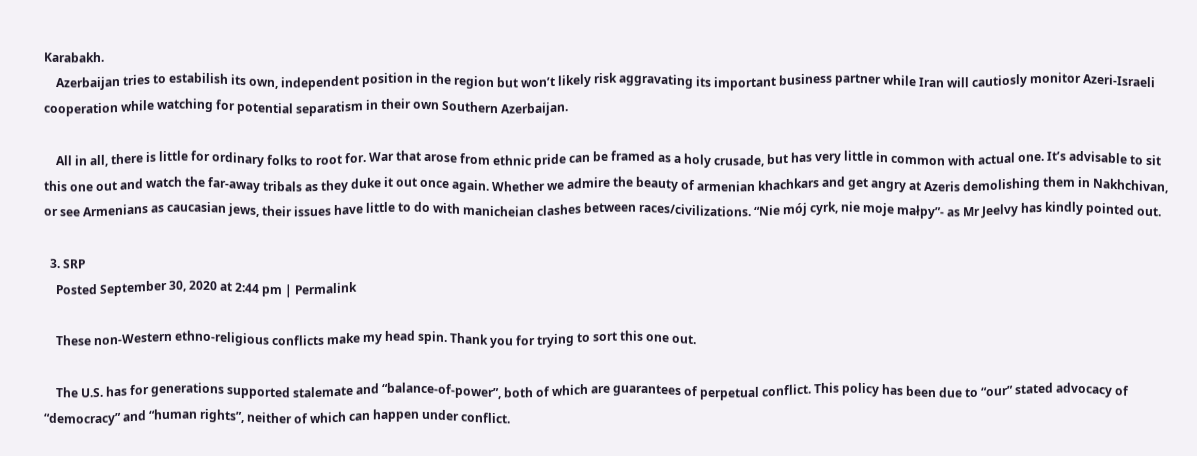Karabakh.
    Azerbaijan tries to estabilish its own, independent position in the region but won’t likely risk aggravating its important business partner while Iran will cautiosly monitor Azeri-Israeli cooperation while watching for potential separatism in their own Southern Azerbaijan.

    All in all, there is little for ordinary folks to root for. War that arose from ethnic pride can be framed as a holy crusade, but has very little in common with actual one. It’s advisable to sit this one out and watch the far-away tribals as they duke it out once again. Whether we admire the beauty of armenian khachkars and get angry at Azeris demolishing them in Nakhchivan, or see Armenians as caucasian jews, their issues have little to do with manicheian clashes between races/civilizations. “Nie mój cyrk, nie moje małpy”- as Mr Jeelvy has kindly pointed out.

  3. SRP
    Posted September 30, 2020 at 2:44 pm | Permalink

    These non-Western ethno-religious conflicts make my head spin. Thank you for trying to sort this one out.

    The U.S. has for generations supported stalemate and “balance-of-power”, both of which are guarantees of perpetual conflict. This policy has been due to “our” stated advocacy of “democracy” and “human rights”, neither of which can happen under conflict.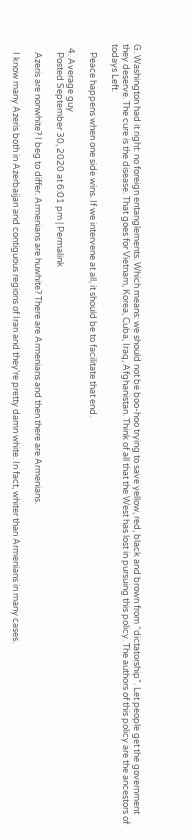G. Washington had it right: no foreign entanglements. Which means: we should not be boo-hoo trying to save yellow, red, black and brown from “dictatorship”. Let people get the government they deserve. The cure is the disease. That goes for Vietnam, Korea, Cuba, Iraq, Afghanistan. Think of all that the West has lost in pursuing this policy. The authors of this policy are the ancestors of todays Left.

    Peace happens when one side wins. If we intervene at all, it should be to facilitate that end.

  4. Average guy
    Posted September 30, 2020 at 6:01 pm | Permalink

    Azeris are nonwhite? I beg to differ. Armenians are huwhite? There are Armenians and then there are Armenians.

    I know many Azeris both in Azerbaijan and contiguous regions of Iran and they’re pretty damn white. In fact, whiter than Armenians in many cases.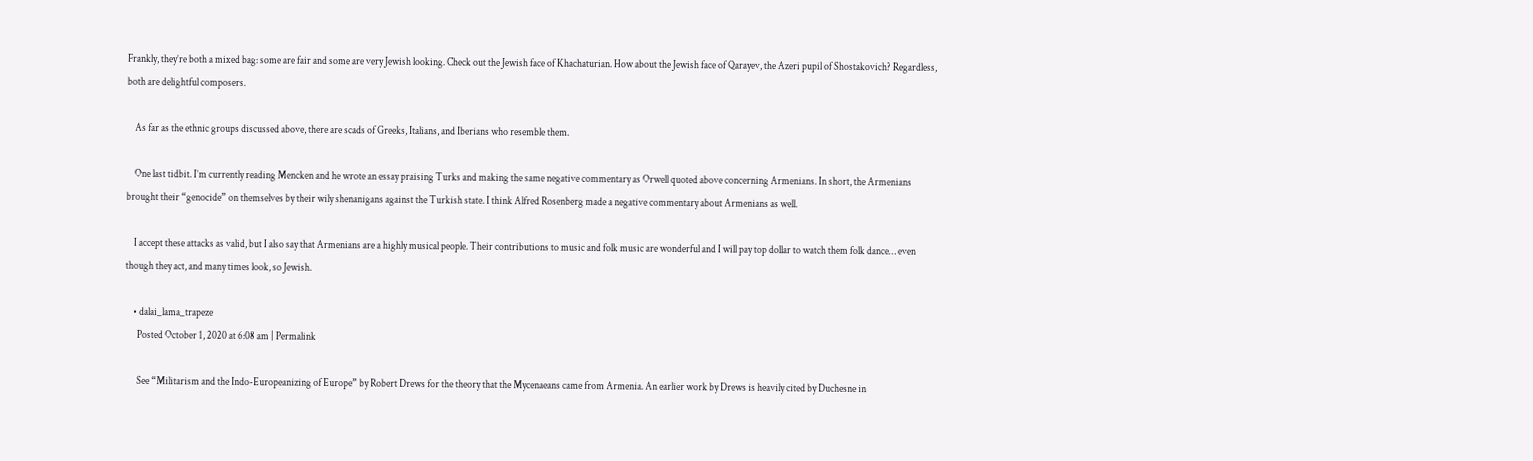Frankly, they’re both a mixed bag: some are fair and some are very Jewish looking. Check out the Jewish face of Khachaturian. How about the Jewish face of Qarayev, the Azeri pupil of Shostakovich? Regardless, both are delightful composers.

    As far as the ethnic groups discussed above, there are scads of Greeks, Italians, and Iberians who resemble them.

    One last tidbit. I’m currently reading Mencken and he wrote an essay praising Turks and making the same negative commentary as Orwell quoted above concerning Armenians. In short, the Armenians brought their “genocide” on themselves by their wily shenanigans against the Turkish state. I think Alfred Rosenberg made a negative commentary about Armenians as well.

    I accept these attacks as valid, but I also say that Armenians are a highly musical people. Their contributions to music and folk music are wonderful and I will pay top dollar to watch them folk dance… even though they act, and many times look, so Jewish.

    • dalai_lama_trapeze
      Posted October 1, 2020 at 6:08 am | Permalink

      See “Militarism and the Indo-Europeanizing of Europe” by Robert Drews for the theory that the Mycenaeans came from Armenia. An earlier work by Drews is heavily cited by Duchesne in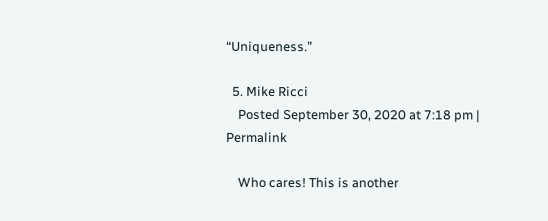“Uniqueness.”

  5. Mike Ricci
    Posted September 30, 2020 at 7:18 pm | Permalink

    Who cares! This is another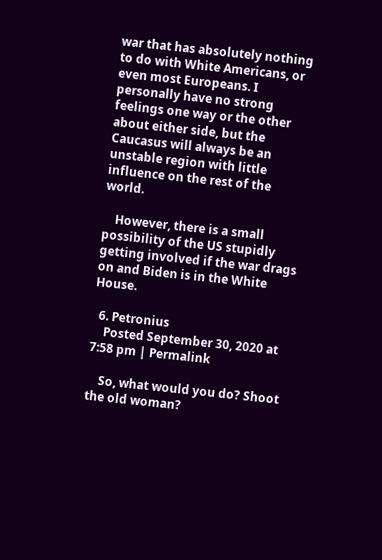war that has absolutely nothing to do with White Americans, or even most Europeans. I personally have no strong feelings one way or the other about either side, but the Caucasus will always be an unstable region with little influence on the rest of the world.

    However, there is a small possibility of the US stupidly getting involved if the war drags on and Biden is in the White House.

  6. Petronius
    Posted September 30, 2020 at 7:58 pm | Permalink

    So, what would you do? Shoot the old woman?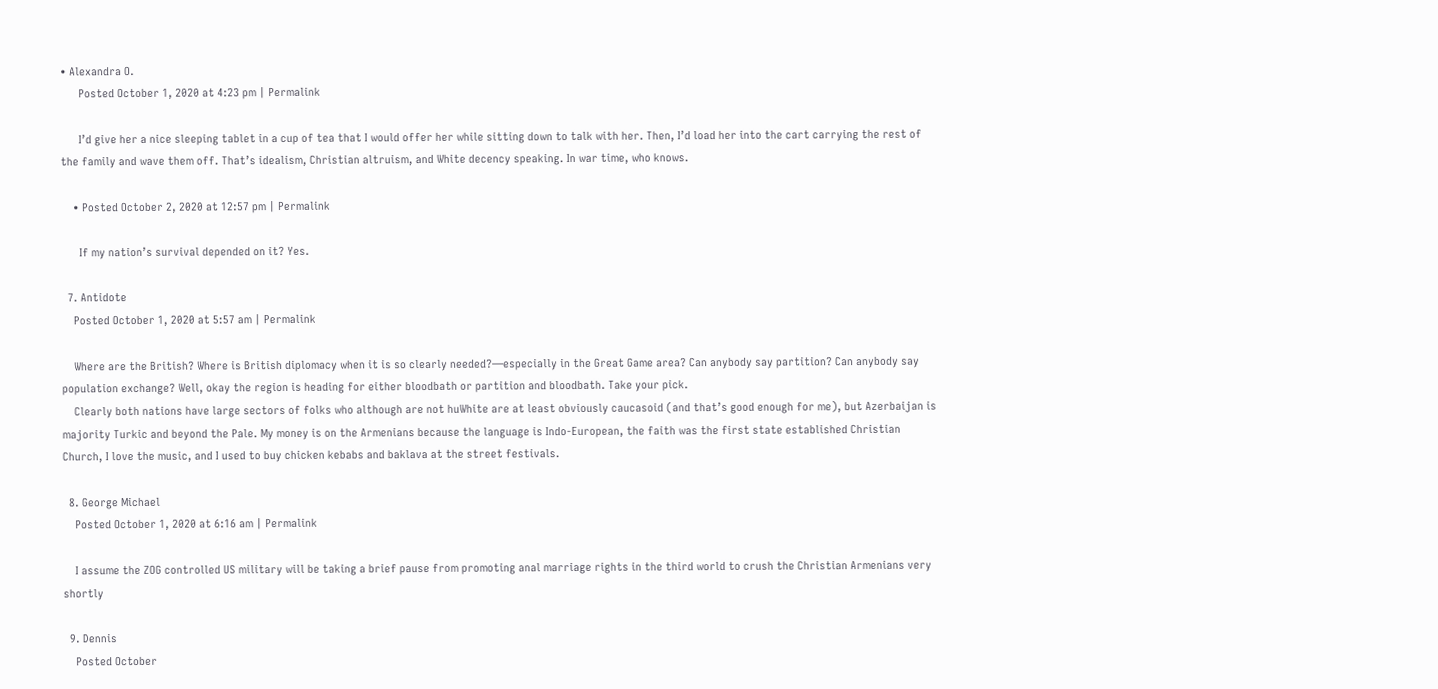• Alexandra O.
      Posted October 1, 2020 at 4:23 pm | Permalink

      I’d give her a nice sleeping tablet in a cup of tea that I would offer her while sitting down to talk with her. Then, I’d load her into the cart carrying the rest of the family and wave them off. That’s idealism, Christian altruism, and White decency speaking. In war time, who knows.

    • Posted October 2, 2020 at 12:57 pm | Permalink

      If my nation’s survival depended on it? Yes.

  7. Antidote
    Posted October 1, 2020 at 5:57 am | Permalink

    Where are the British? Where is British diplomacy when it is so clearly needed?—especially in the Great Game area? Can anybody say partition? Can anybody say population exchange? Well, okay the region is heading for either bloodbath or partition and bloodbath. Take your pick.
    Clearly both nations have large sectors of folks who although are not huWhite are at least obviously caucasoid (and that’s good enough for me), but Azerbaijan is majority Turkic and beyond the Pale. My money is on the Armenians because the language is Indo-European, the faith was the first state established Christian Church, I love the music, and I used to buy chicken kebabs and baklava at the street festivals.

  8. George Michael
    Posted October 1, 2020 at 6:16 am | Permalink

    I assume the ZOG controlled US military will be taking a brief pause from promoting anal marriage rights in the third world to crush the Christian Armenians very shortly

  9. Dennis
    Posted October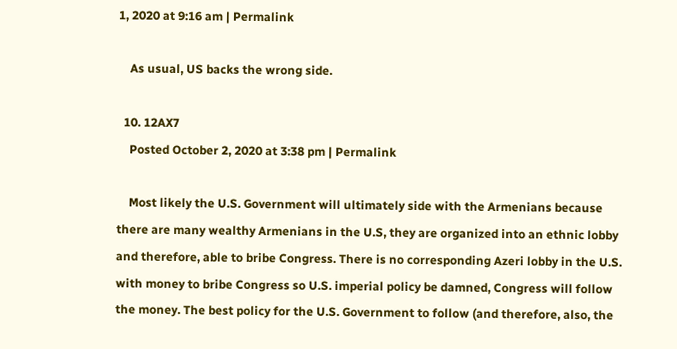1, 2020 at 9:16 am | Permalink

    As usual, US backs the wrong side.

  10. 12AX7
    Posted October 2, 2020 at 3:38 pm | Permalink

    Most likely the U.S. Government will ultimately side with the Armenians because there are many wealthy Armenians in the U.S, they are organized into an ethnic lobby and therefore, able to bribe Congress. There is no corresponding Azeri lobby in the U.S. with money to bribe Congress so U.S. imperial policy be damned, Congress will follow the money. The best policy for the U.S. Government to follow (and therefore, also, the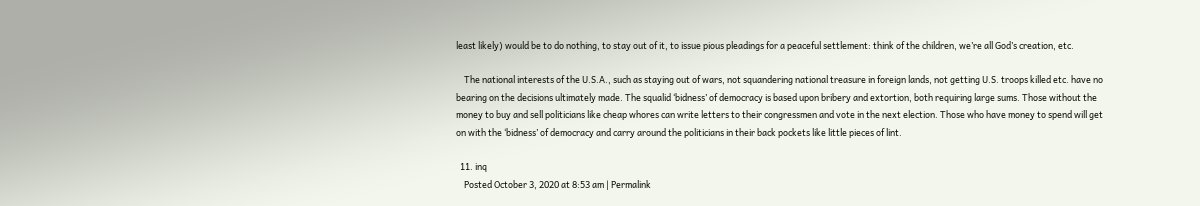least likely) would be to do nothing, to stay out of it, to issue pious pleadings for a peaceful settlement: think of the children, we’re all God’s creation, etc.

    The national interests of the U.S.A., such as staying out of wars, not squandering national treasure in foreign lands, not getting U.S. troops killed etc. have no bearing on the decisions ultimately made. The squalid ‘bidness’ of democracy is based upon bribery and extortion, both requiring large sums. Those without the money to buy and sell politicians like cheap whores can write letters to their congressmen and vote in the next election. Those who have money to spend will get on with the ‘bidness’ of democracy and carry around the politicians in their back pockets like little pieces of lint.

  11. inq
    Posted October 3, 2020 at 8:53 am | Permalink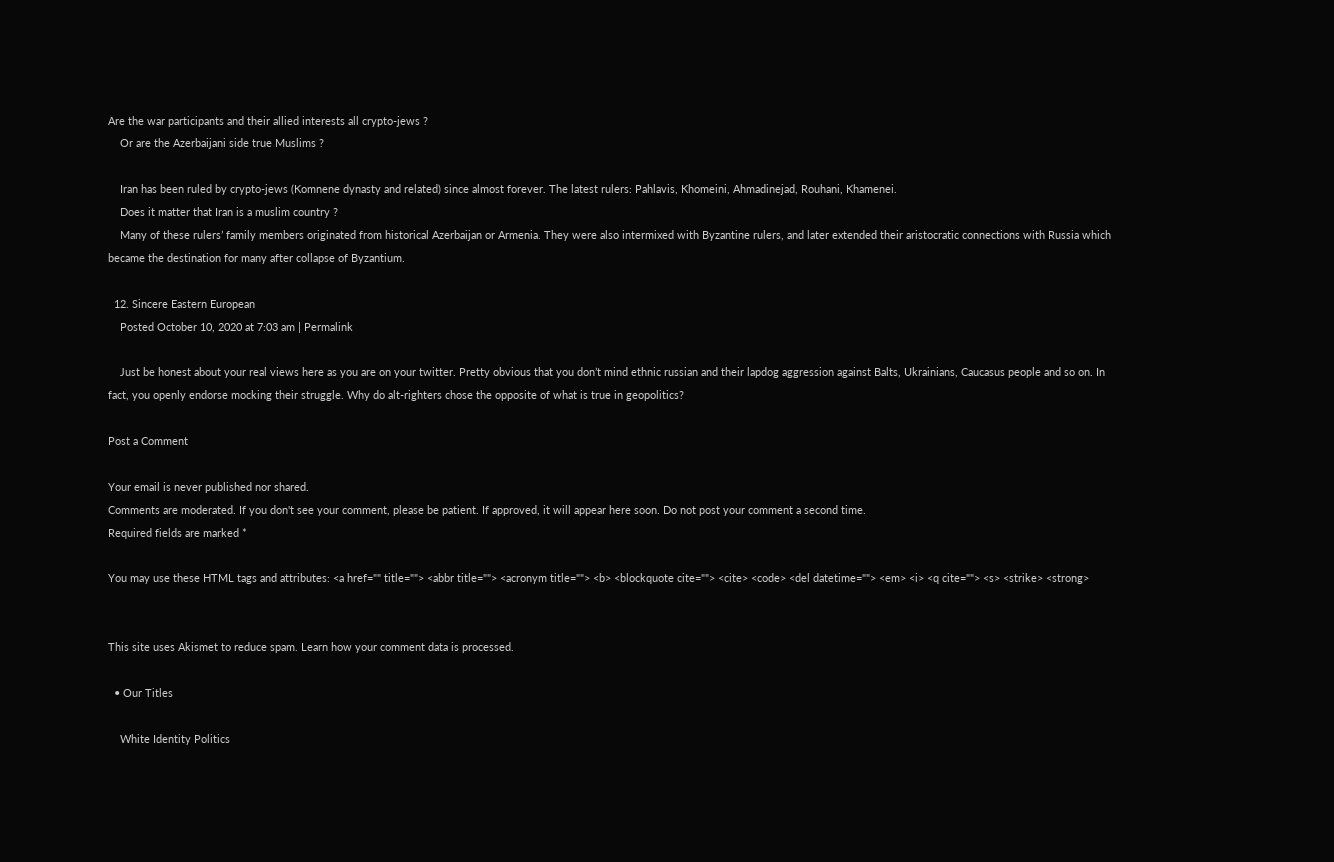Are the war participants and their allied interests all crypto-jews ?
    Or are the Azerbaijani side true Muslims ?

    Iran has been ruled by crypto-jews (Komnene dynasty and related) since almost forever. The latest rulers: Pahlavis, Khomeini, Ahmadinejad, Rouhani, Khamenei.
    Does it matter that Iran is a muslim country ?
    Many of these rulers’ family members originated from historical Azerbaijan or Armenia. They were also intermixed with Byzantine rulers, and later extended their aristocratic connections with Russia which became the destination for many after collapse of Byzantium.

  12. Sincere Eastern European
    Posted October 10, 2020 at 7:03 am | Permalink

    Just be honest about your real views here as you are on your twitter. Pretty obvious that you don’t mind ethnic russian and their lapdog aggression against Balts, Ukrainians, Caucasus people and so on. In fact, you openly endorse mocking their struggle. Why do alt-righters chose the opposite of what is true in geopolitics?

Post a Comment

Your email is never published nor shared.
Comments are moderated. If you don't see your comment, please be patient. If approved, it will appear here soon. Do not post your comment a second time.
Required fields are marked *

You may use these HTML tags and attributes: <a href="" title=""> <abbr title=""> <acronym title=""> <b> <blockquote cite=""> <cite> <code> <del datetime=""> <em> <i> <q cite=""> <s> <strike> <strong>


This site uses Akismet to reduce spam. Learn how your comment data is processed.

  • Our Titles

    White Identity Politics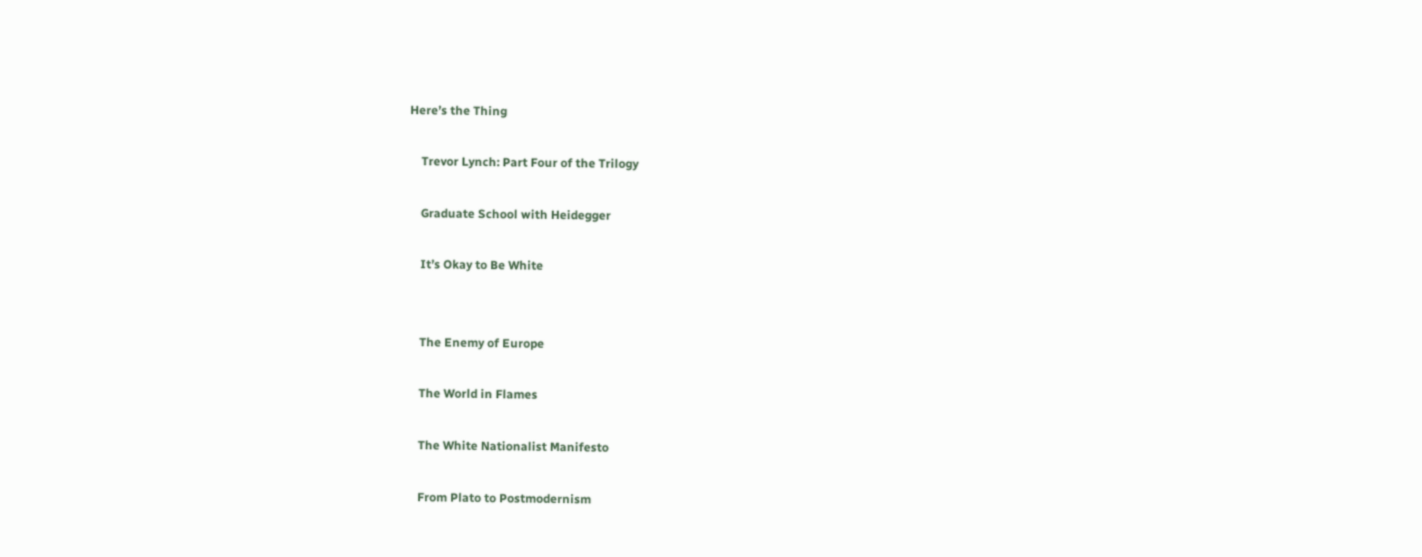Here’s the Thing

    Trevor Lynch: Part Four of the Trilogy

    Graduate School with Heidegger

    It’s Okay to Be White


    The Enemy of Europe

    The World in Flames

    The White Nationalist Manifesto

    From Plato to Postmodernism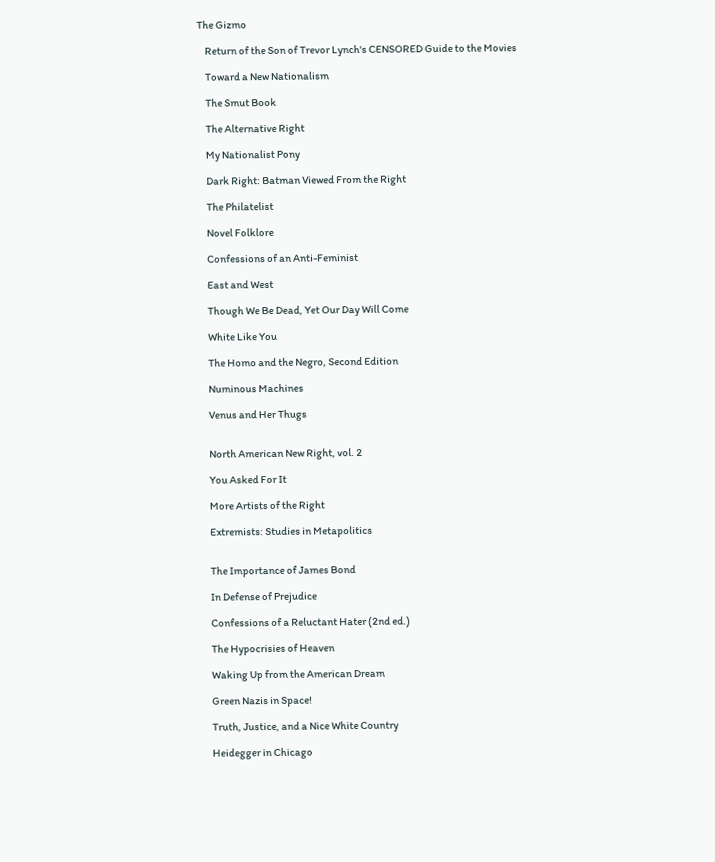The Gizmo

    Return of the Son of Trevor Lynch's CENSORED Guide to the Movies

    Toward a New Nationalism

    The Smut Book

    The Alternative Right

    My Nationalist Pony

    Dark Right: Batman Viewed From the Right

    The Philatelist

    Novel Folklore

    Confessions of an Anti-Feminist

    East and West

    Though We Be Dead, Yet Our Day Will Come

    White Like You

    The Homo and the Negro, Second Edition

    Numinous Machines

    Venus and Her Thugs


    North American New Right, vol. 2

    You Asked For It

    More Artists of the Right

    Extremists: Studies in Metapolitics


    The Importance of James Bond

    In Defense of Prejudice

    Confessions of a Reluctant Hater (2nd ed.)

    The Hypocrisies of Heaven

    Waking Up from the American Dream

    Green Nazis in Space!

    Truth, Justice, and a Nice White Country

    Heidegger in Chicago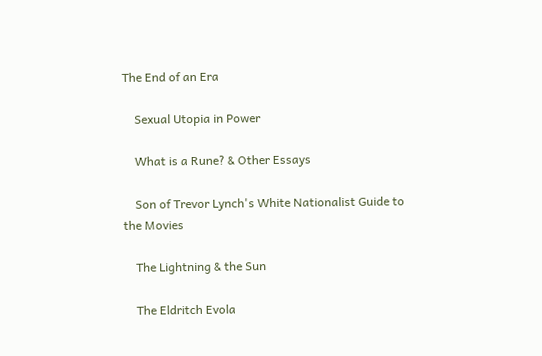The End of an Era

    Sexual Utopia in Power

    What is a Rune? & Other Essays

    Son of Trevor Lynch's White Nationalist Guide to the Movies

    The Lightning & the Sun

    The Eldritch Evola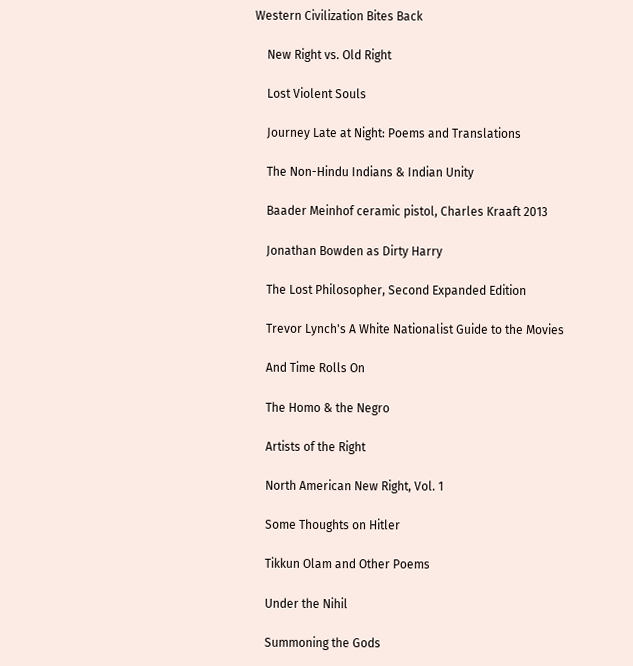Western Civilization Bites Back

    New Right vs. Old Right

    Lost Violent Souls

    Journey Late at Night: Poems and Translations

    The Non-Hindu Indians & Indian Unity

    Baader Meinhof ceramic pistol, Charles Kraaft 2013

    Jonathan Bowden as Dirty Harry

    The Lost Philosopher, Second Expanded Edition

    Trevor Lynch's A White Nationalist Guide to the Movies

    And Time Rolls On

    The Homo & the Negro

    Artists of the Right

    North American New Right, Vol. 1

    Some Thoughts on Hitler

    Tikkun Olam and Other Poems

    Under the Nihil

    Summoning the Gods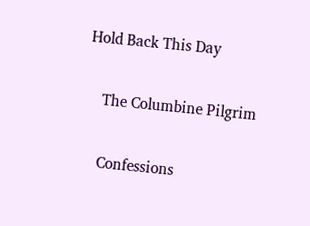Hold Back This Day

    The Columbine Pilgrim

    Confessions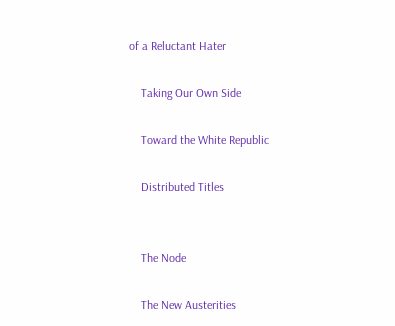of a Reluctant Hater

    Taking Our Own Side

    Toward the White Republic

    Distributed Titles


    The Node

    The New Austerities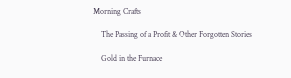Morning Crafts

    The Passing of a Profit & Other Forgotten Stories

    Gold in the Furnace